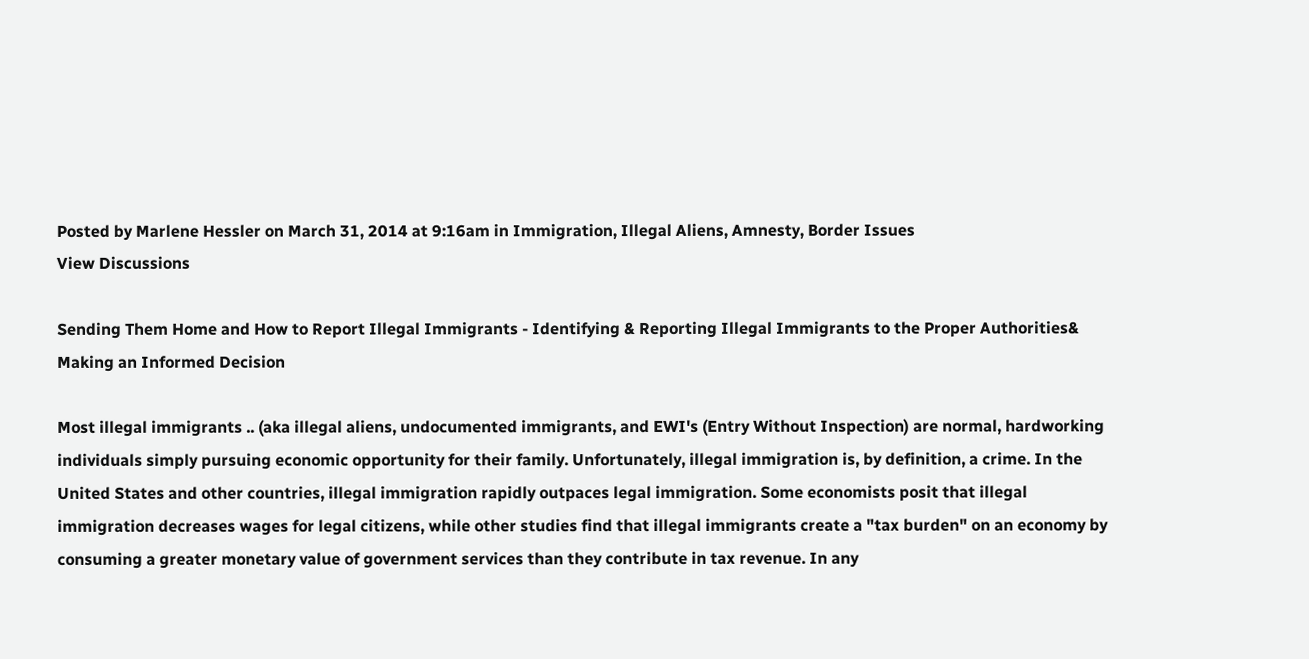Posted by Marlene Hessler on March 31, 2014 at 9:16am in Immigration, Illegal Aliens, Amnesty, Border Issues
View Discussions

Sending Them Home and How to Report Illegal Immigrants - Identifying & Reporting Illegal Immigrants to the Proper Authorities& Making an Informed Decision

Most illegal immigrants .. (aka illegal aliens, undocumented immigrants, and EWI's (Entry Without Inspection) are normal, hardworking individuals simply pursuing economic opportunity for their family. Unfortunately, illegal immigration is, by definition, a crime. In the United States and other countries, illegal immigration rapidly outpaces legal immigration. Some economists posit that illegal immigration decreases wages for legal citizens, while other studies find that illegal immigrants create a "tax burden" on an economy by consuming a greater monetary value of government services than they contribute in tax revenue. In any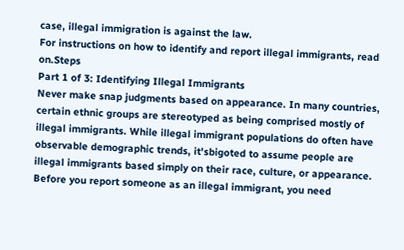case, illegal immigration is against the law.
For instructions on how to identify and report illegal immigrants, read on.Steps
Part 1 of 3: Identifying Illegal Immigrants
Never make snap judgments based on appearance. In many countries, certain ethnic groups are stereotyped as being comprised mostly of illegal immigrants. While illegal immigrant populations do often have observable demographic trends, it'sbigoted to assume people are illegal immigrants based simply on their race, culture, or appearance. Before you report someone as an illegal immigrant, you need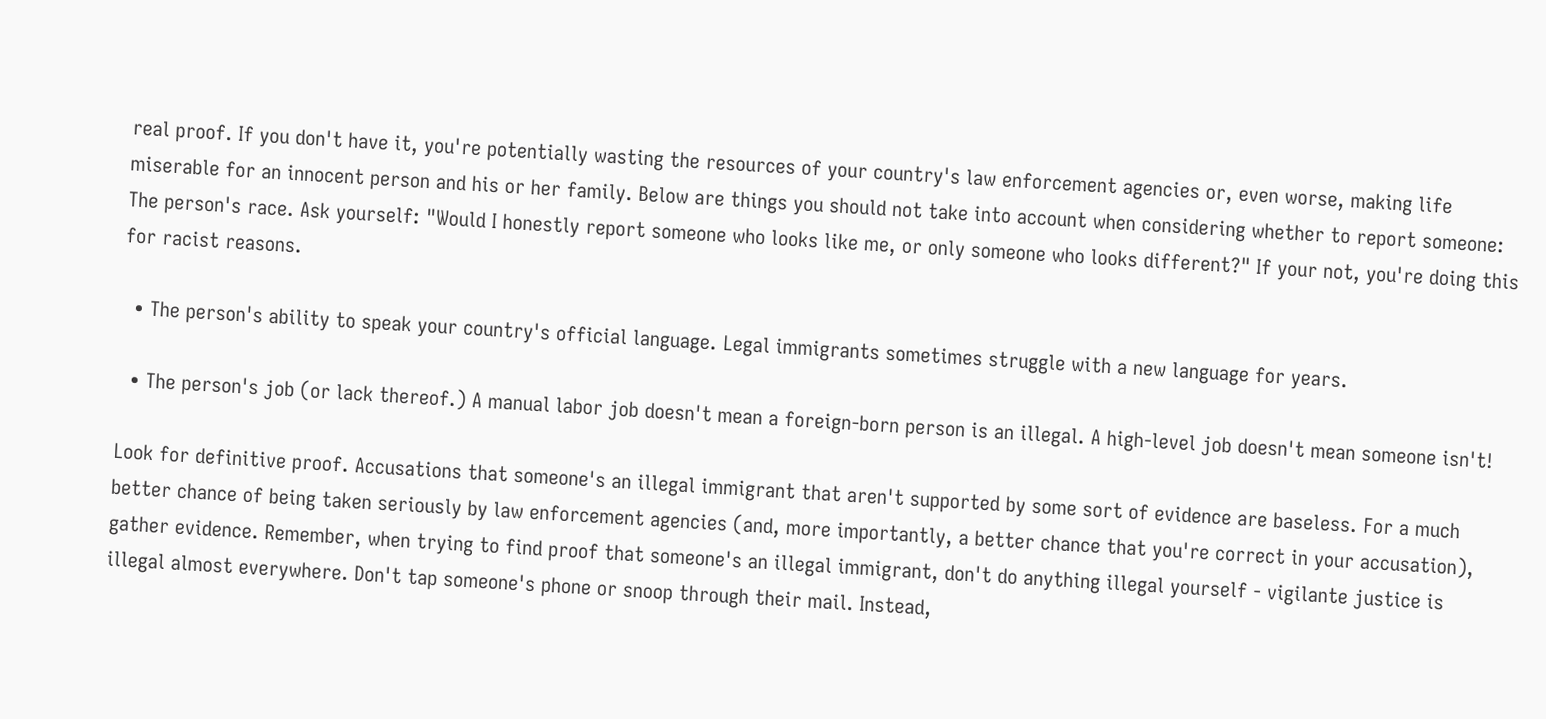real proof. If you don't have it, you're potentially wasting the resources of your country's law enforcement agencies or, even worse, making life miserable for an innocent person and his or her family. Below are things you should not take into account when considering whether to report someone:
The person's race. Ask yourself: "Would I honestly report someone who looks like me, or only someone who looks different?" If your not, you're doing this for racist reasons.

  • The person's ability to speak your country's official language. Legal immigrants sometimes struggle with a new language for years.

  • The person's job (or lack thereof.) A manual labor job doesn't mean a foreign-born person is an illegal. A high-level job doesn't mean someone isn't!

Look for definitive proof. Accusations that someone's an illegal immigrant that aren't supported by some sort of evidence are baseless. For a much better chance of being taken seriously by law enforcement agencies (and, more importantly, a better chance that you're correct in your accusation), gather evidence. Remember, when trying to find proof that someone's an illegal immigrant, don't do anything illegal yourself - vigilante justice is illegal almost everywhere. Don't tap someone's phone or snoop through their mail. Instead,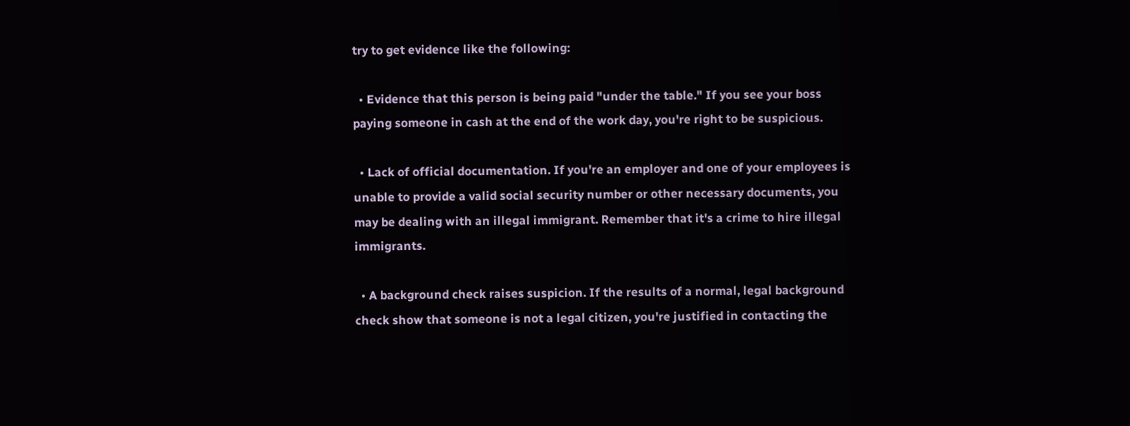try to get evidence like the following:

  • Evidence that this person is being paid "under the table." If you see your boss paying someone in cash at the end of the work day, you're right to be suspicious.

  • Lack of official documentation. If you're an employer and one of your employees is unable to provide a valid social security number or other necessary documents, you may be dealing with an illegal immigrant. Remember that it's a crime to hire illegal immigrants.

  • A background check raises suspicion. If the results of a normal, legal background check show that someone is not a legal citizen, you're justified in contacting the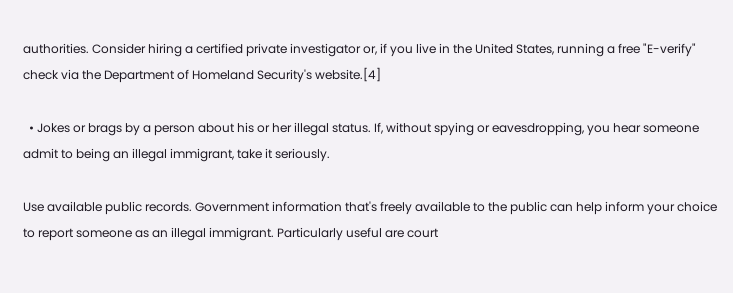authorities. Consider hiring a certified private investigator or, if you live in the United States, running a free "E-verify" check via the Department of Homeland Security's website.[4]

  • Jokes or brags by a person about his or her illegal status. If, without spying or eavesdropping, you hear someone admit to being an illegal immigrant, take it seriously.

Use available public records. Government information that's freely available to the public can help inform your choice to report someone as an illegal immigrant. Particularly useful are court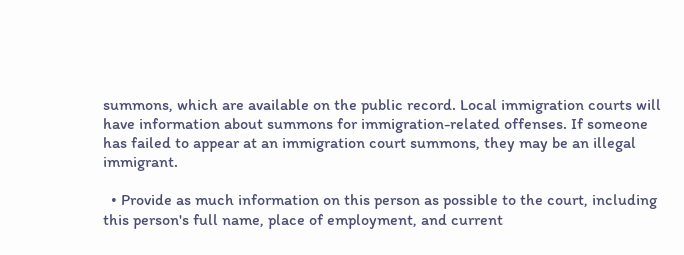summons, which are available on the public record. Local immigration courts will have information about summons for immigration-related offenses. If someone has failed to appear at an immigration court summons, they may be an illegal immigrant.

  • Provide as much information on this person as possible to the court, including this person's full name, place of employment, and current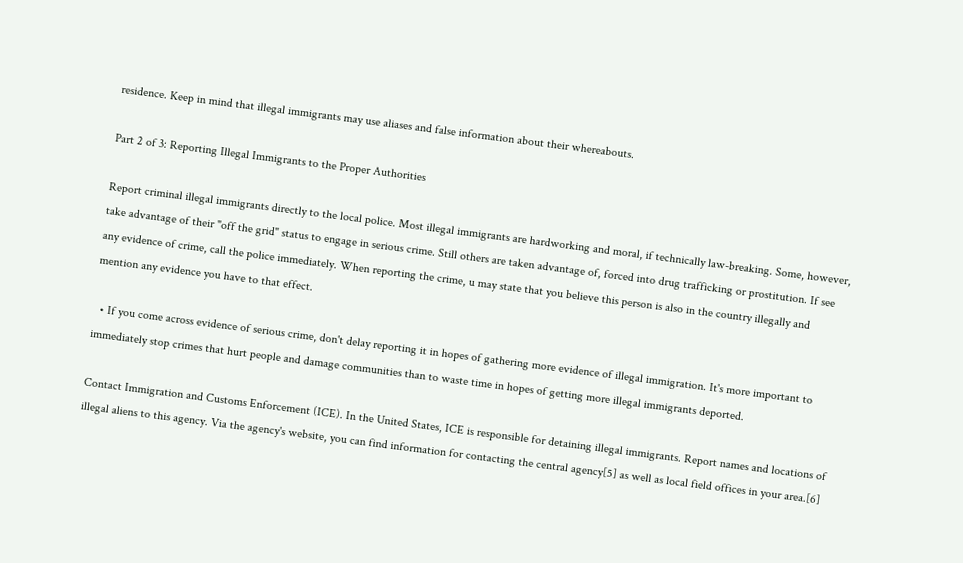residence. Keep in mind that illegal immigrants may use aliases and false information about their whereabouts.

Part 2 of 3: Reporting Illegal Immigrants to the Proper Authorities

Report criminal illegal immigrants directly to the local police. Most illegal immigrants are hardworking and moral, if technically law-breaking. Some, however, take advantage of their "off the grid" status to engage in serious crime. Still others are taken advantage of, forced into drug trafficking or prostitution. If see any evidence of crime, call the police immediately. When reporting the crime, u may state that you believe this person is also in the country illegally and mention any evidence you have to that effect.

  • If you come across evidence of serious crime, don't delay reporting it in hopes of gathering more evidence of illegal immigration. It's more important to immediately stop crimes that hurt people and damage communities than to waste time in hopes of getting more illegal immigrants deported.

Contact Immigration and Customs Enforcement (ICE). In the United States, ICE is responsible for detaining illegal immigrants. Report names and locations of illegal aliens to this agency. Via the agency's website, you can find information for contacting the central agency[5] as well as local field offices in your area.[6]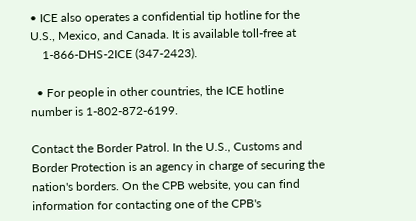• ICE also operates a confidential tip hotline for the U.S., Mexico, and Canada. It is available toll-free at
    1-866-DHS-2ICE (347-2423).

  • For people in other countries, the ICE hotline number is 1-802-872-6199.

Contact the Border Patrol. In the U.S., Customs and Border Protection is an agency in charge of securing the nation's borders. On the CPB website, you can find information for contacting one of the CPB's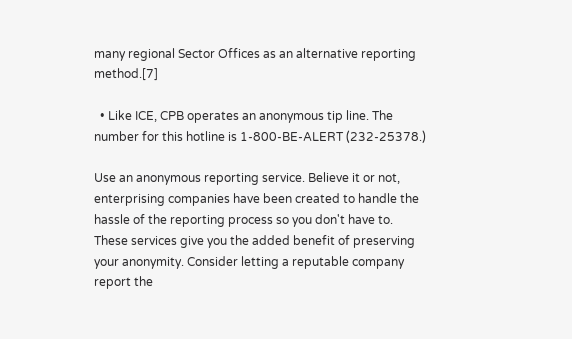many regional Sector Offices as an alternative reporting method.[7]

  • Like ICE, CPB operates an anonymous tip line. The number for this hotline is 1-800-BE-ALERT (232-25378.)

Use an anonymous reporting service. Believe it or not, enterprising companies have been created to handle the hassle of the reporting process so you don't have to. These services give you the added benefit of preserving your anonymity. Consider letting a reputable company report the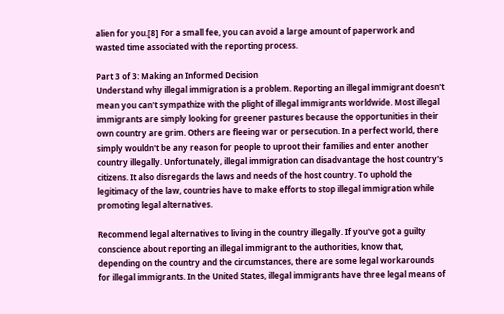alien for you.[8] For a small fee, you can avoid a large amount of paperwork and wasted time associated with the reporting process.

Part 3 of 3: Making an Informed Decision
Understand why illegal immigration is a problem. Reporting an illegal immigrant doesn't mean you can't sympathize with the plight of illegal immigrants worldwide. Most illegal immigrants are simply looking for greener pastures because the opportunities in their own country are grim. Others are fleeing war or persecution. In a perfect world, there simply wouldn't be any reason for people to uproot their families and enter another country illegally. Unfortunately, illegal immigration can disadvantage the host country's citizens. It also disregards the laws and needs of the host country. To uphold the legitimacy of the law, countries have to make efforts to stop illegal immigration while promoting legal alternatives.

Recommend legal alternatives to living in the country illegally. If you've got a guilty conscience about reporting an illegal immigrant to the authorities, know that, depending on the country and the circumstances, there are some legal workarounds for illegal immigrants. In the United States, illegal immigrants have three legal means of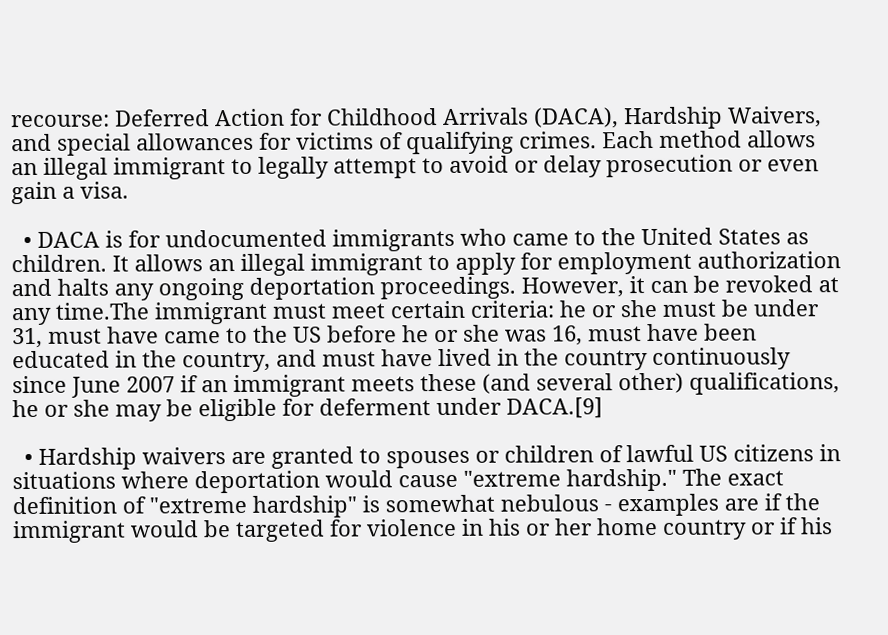recourse: Deferred Action for Childhood Arrivals (DACA), Hardship Waivers, and special allowances for victims of qualifying crimes. Each method allows an illegal immigrant to legally attempt to avoid or delay prosecution or even gain a visa.

  • DACA is for undocumented immigrants who came to the United States as children. It allows an illegal immigrant to apply for employment authorization and halts any ongoing deportation proceedings. However, it can be revoked at any time.The immigrant must meet certain criteria: he or she must be under 31, must have came to the US before he or she was 16, must have been educated in the country, and must have lived in the country continuously since June 2007 if an immigrant meets these (and several other) qualifications, he or she may be eligible for deferment under DACA.[9]

  • Hardship waivers are granted to spouses or children of lawful US citizens in situations where deportation would cause "extreme hardship." The exact definition of "extreme hardship" is somewhat nebulous - examples are if the immigrant would be targeted for violence in his or her home country or if his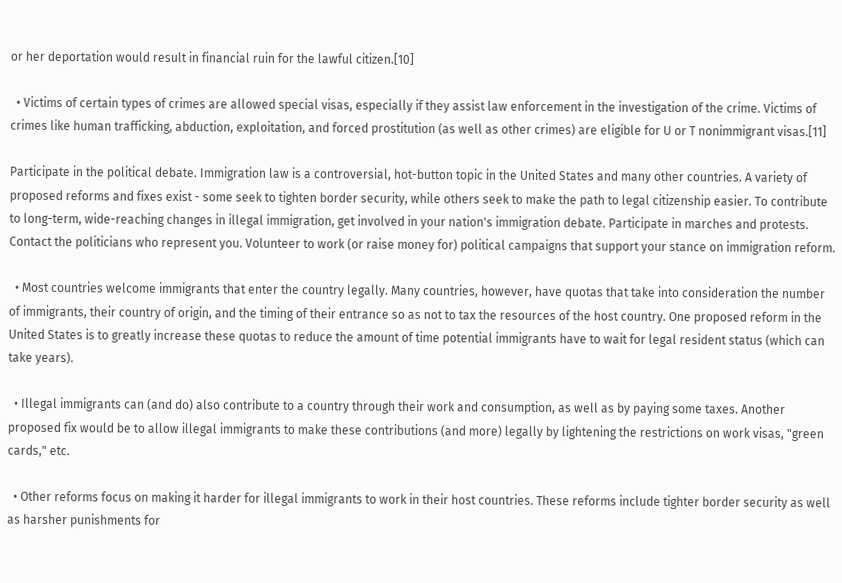or her deportation would result in financial ruin for the lawful citizen.[10]

  • Victims of certain types of crimes are allowed special visas, especially if they assist law enforcement in the investigation of the crime. Victims of crimes like human trafficking, abduction, exploitation, and forced prostitution (as well as other crimes) are eligible for U or T nonimmigrant visas.[11]

Participate in the political debate. Immigration law is a controversial, hot-button topic in the United States and many other countries. A variety of proposed reforms and fixes exist - some seek to tighten border security, while others seek to make the path to legal citizenship easier. To contribute to long-term, wide-reaching changes in illegal immigration, get involved in your nation's immigration debate. Participate in marches and protests. Contact the politicians who represent you. Volunteer to work (or raise money for) political campaigns that support your stance on immigration reform.

  • Most countries welcome immigrants that enter the country legally. Many countries, however, have quotas that take into consideration the number of immigrants, their country of origin, and the timing of their entrance so as not to tax the resources of the host country. One proposed reform in the United States is to greatly increase these quotas to reduce the amount of time potential immigrants have to wait for legal resident status (which can take years).

  • Illegal immigrants can (and do) also contribute to a country through their work and consumption, as well as by paying some taxes. Another proposed fix would be to allow illegal immigrants to make these contributions (and more) legally by lightening the restrictions on work visas, "green cards," etc.

  • Other reforms focus on making it harder for illegal immigrants to work in their host countries. These reforms include tighter border security as well as harsher punishments for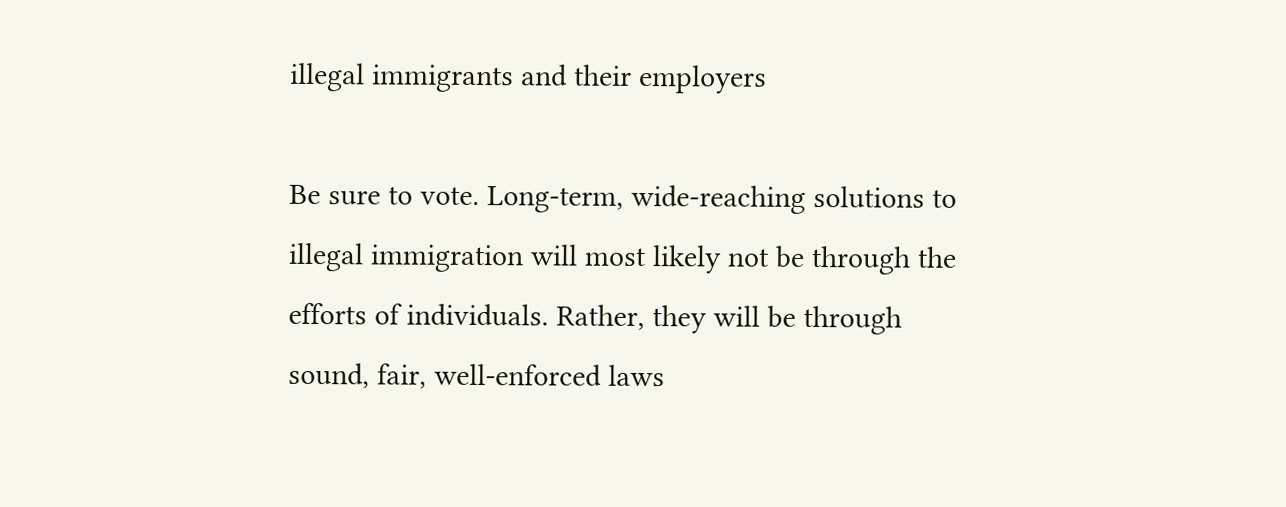illegal immigrants and their employers

Be sure to vote. Long-term, wide-reaching solutions to illegal immigration will most likely not be through the efforts of individuals. Rather, they will be through sound, fair, well-enforced laws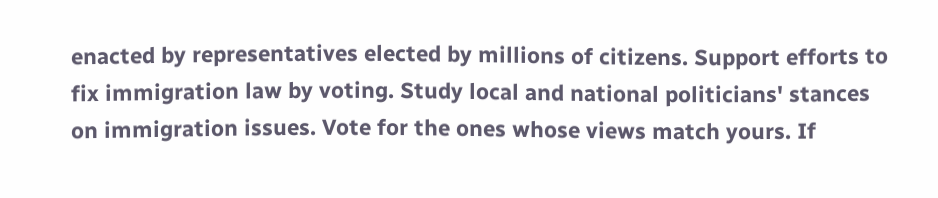enacted by representatives elected by millions of citizens. Support efforts to fix immigration law by voting. Study local and national politicians' stances on immigration issues. Vote for the ones whose views match yours. If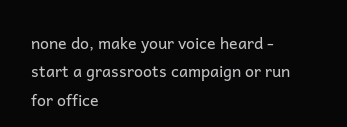none do, make your voice heard - start a grassroots campaign or run for office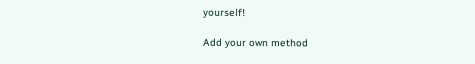yourself!

Add your own method